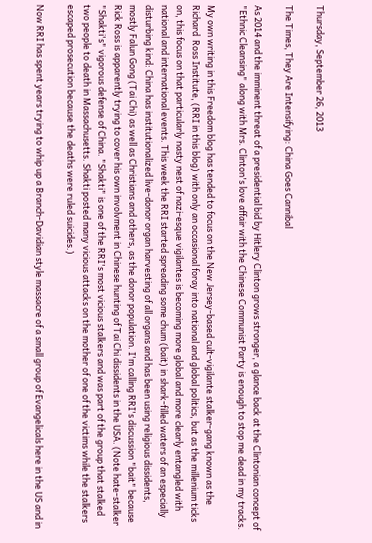Thursday, September 26, 2013

The Times, They Are Intensifying: China Goes Cannibal

As 2014 and the imminent threat of a presidential bid by Hitlery Clinton grows stronger, a glance back at the Clintonian concept of "Ethnic Cleansing" along with Mrs. Clinton's love affair with the Chinese Communist Party is enough to stop me dead in my tracks.

My own writing in this Freedom blog has tended to focus on the New Jersey-based cult-vigilante stalker-gang known as the Richard  Ross Institute, (RRI in this blog) with only an occasional foray into national and global politics, but as the millenium ticks on, this focus on that particularly nasty nest of nazi-esque vigilantes is becoming more global and more clearly entangled with national and international events. This week the RRI started spreading some chum (bait) in shark-filled waters of an especially disturbing kind: China has institutionalized live-donor organ harvesting of all organs and has been using religious dissidents, mostly Falun Gong (Tai Chi) as well as Christians and others, as the donor population. I'm calling RRI's discussion "bait" because Rick Ross is apparently trying to cover his own involvment in Chinese hunting of Tai Chi dissidents in the USA. (Note hate-stalker "Shakti's" vigorous defense of China. "Shakti" is one of the RRI's most vicious stalkers and was part of the group that stalked two people to death in Massachusetts. Shakti posted many vicious attacks on the mother of one of the victims while the stalkers escaped prosecution because the deaths were ruled suicides.)

Now RRI has spent years trying to whip up a Branch-Davidian style massacre of a small group of Evangelicals here in the US and in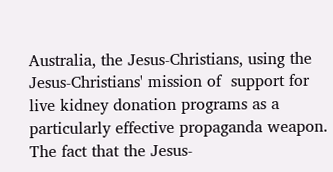Australia, the Jesus-Christians, using the Jesus-Christians' mission of  support for live kidney donation programs as a particularly effective propaganda weapon. The fact that the Jesus-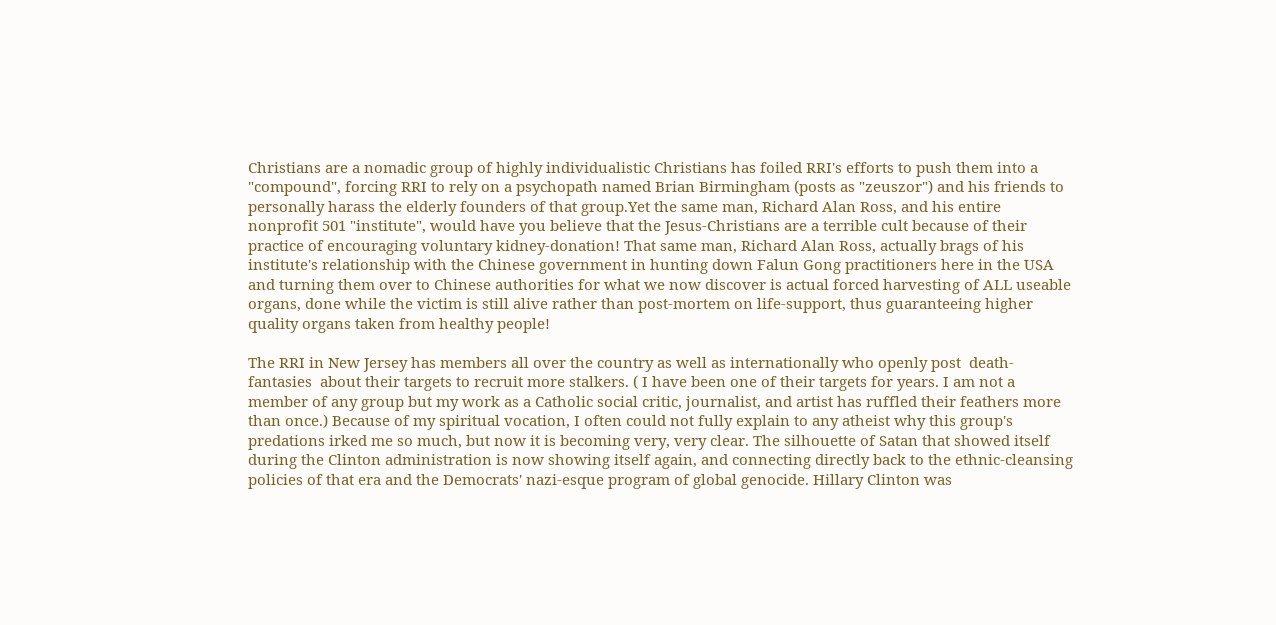Christians are a nomadic group of highly individualistic Christians has foiled RRI's efforts to push them into a "compound", forcing RRI to rely on a psychopath named Brian Birmingham (posts as "zeuszor") and his friends to personally harass the elderly founders of that group.Yet the same man, Richard Alan Ross, and his entire nonprofit 501 "institute", would have you believe that the Jesus-Christians are a terrible cult because of their practice of encouraging voluntary kidney-donation! That same man, Richard Alan Ross, actually brags of his institute's relationship with the Chinese government in hunting down Falun Gong practitioners here in the USA and turning them over to Chinese authorities for what we now discover is actual forced harvesting of ALL useable organs, done while the victim is still alive rather than post-mortem on life-support, thus guaranteeing higher quality organs taken from healthy people!

The RRI in New Jersey has members all over the country as well as internationally who openly post  death-fantasies  about their targets to recruit more stalkers. ( I have been one of their targets for years. I am not a member of any group but my work as a Catholic social critic, journalist, and artist has ruffled their feathers more than once.) Because of my spiritual vocation, I often could not fully explain to any atheist why this group's predations irked me so much, but now it is becoming very, very clear. The silhouette of Satan that showed itself during the Clinton administration is now showing itself again, and connecting directly back to the ethnic-cleansing policies of that era and the Democrats' nazi-esque program of global genocide. Hillary Clinton was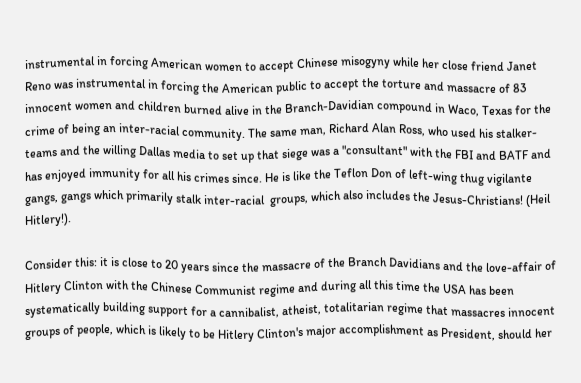instrumental in forcing American women to accept Chinese misogyny while her close friend Janet Reno was instrumental in forcing the American public to accept the torture and massacre of 83 innocent women and children burned alive in the Branch-Davidian compound in Waco, Texas for the crime of being an inter-racial community. The same man, Richard Alan Ross, who used his stalker-teams and the willing Dallas media to set up that siege was a "consultant" with the FBI and BATF and has enjoyed immunity for all his crimes since. He is like the Teflon Don of left-wing thug vigilante gangs, gangs which primarily stalk inter-racial  groups, which also includes the Jesus-Christians! (Heil Hitlery!).

Consider this: it is close to 20 years since the massacre of the Branch Davidians and the love-affair of Hitlery Clinton with the Chinese Communist regime and during all this time the USA has been systematically building support for a cannibalist, atheist, totalitarian regime that massacres innocent groups of people, which is likely to be Hitlery Clinton's major accomplishment as President, should her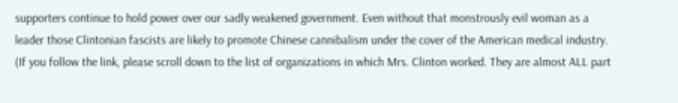supporters continue to hold power over our sadly weakened government. Even without that monstrously evil woman as a leader those Clintonian fascists are likely to promote Chinese cannibalism under the cover of the American medical industry. (If you follow the link, please scroll down to the list of organizations in which Mrs. Clinton worked. They are almost ALL part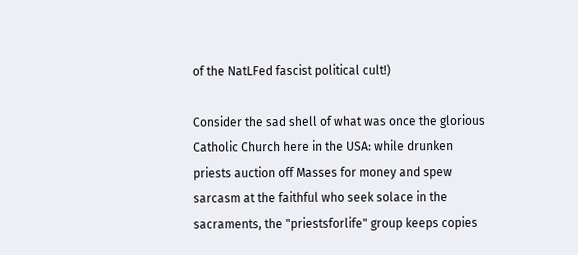of the NatLFed fascist political cult!)

Consider the sad shell of what was once the glorious Catholic Church here in the USA: while drunken priests auction off Masses for money and spew sarcasm at the faithful who seek solace in the sacraments, the "priestsforlife" group keeps copies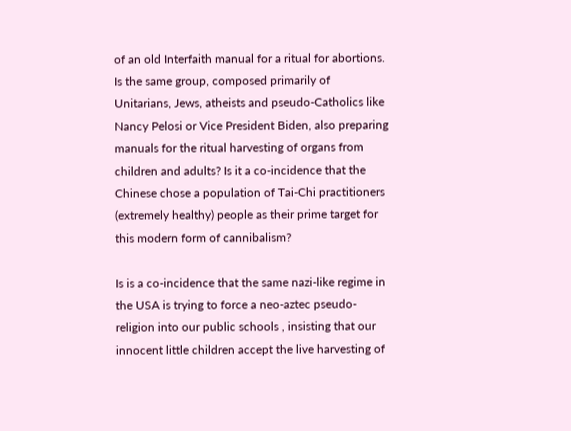of an old Interfaith manual for a ritual for abortions. Is the same group, composed primarily of Unitarians, Jews, atheists and pseudo-Catholics like Nancy Pelosi or Vice President Biden, also preparing manuals for the ritual harvesting of organs from children and adults? Is it a co-incidence that the Chinese chose a population of Tai-Chi practitioners (extremely healthy) people as their prime target for this modern form of cannibalism?

Is is a co-incidence that the same nazi-like regime in the USA is trying to force a neo-aztec pseudo-religion into our public schools , insisting that our innocent little children accept the live harvesting of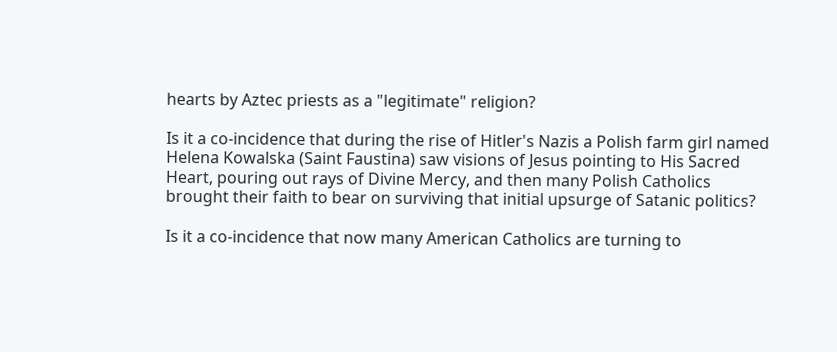hearts by Aztec priests as a "legitimate" religion?

Is it a co-incidence that during the rise of Hitler's Nazis a Polish farm girl named Helena Kowalska (Saint Faustina) saw visions of Jesus pointing to His Sacred Heart, pouring out rays of Divine Mercy, and then many Polish Catholics brought their faith to bear on surviving that initial upsurge of Satanic politics?

Is it a co-incidence that now many American Catholics are turning to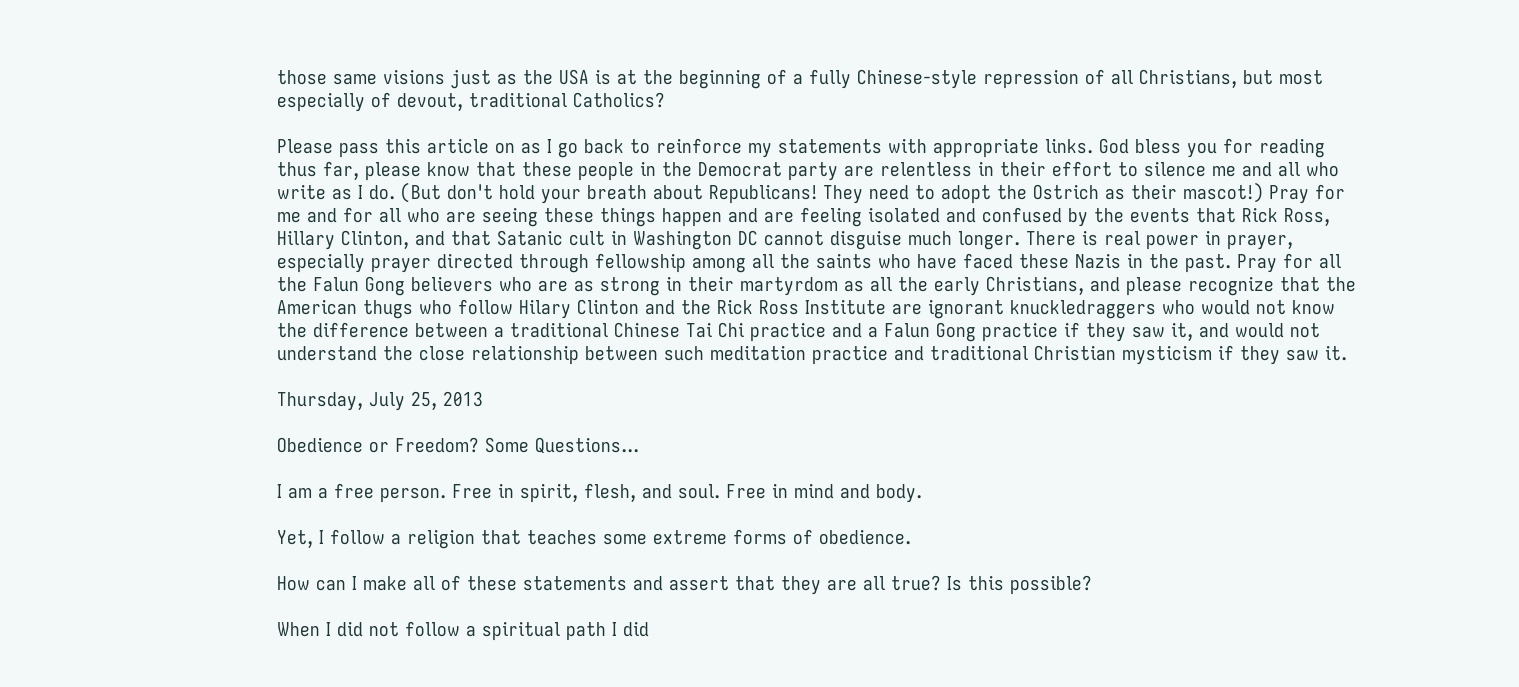those same visions just as the USA is at the beginning of a fully Chinese-style repression of all Christians, but most especially of devout, traditional Catholics?

Please pass this article on as I go back to reinforce my statements with appropriate links. God bless you for reading thus far, please know that these people in the Democrat party are relentless in their effort to silence me and all who write as I do. (But don't hold your breath about Republicans! They need to adopt the Ostrich as their mascot!) Pray for me and for all who are seeing these things happen and are feeling isolated and confused by the events that Rick Ross, Hillary Clinton, and that Satanic cult in Washington DC cannot disguise much longer. There is real power in prayer, especially prayer directed through fellowship among all the saints who have faced these Nazis in the past. Pray for all the Falun Gong believers who are as strong in their martyrdom as all the early Christians, and please recognize that the American thugs who follow Hilary Clinton and the Rick Ross Institute are ignorant knuckledraggers who would not know the difference between a traditional Chinese Tai Chi practice and a Falun Gong practice if they saw it, and would not understand the close relationship between such meditation practice and traditional Christian mysticism if they saw it.

Thursday, July 25, 2013

Obedience or Freedom? Some Questions...

I am a free person. Free in spirit, flesh, and soul. Free in mind and body.

Yet, I follow a religion that teaches some extreme forms of obedience.

How can I make all of these statements and assert that they are all true? Is this possible?

When I did not follow a spiritual path I did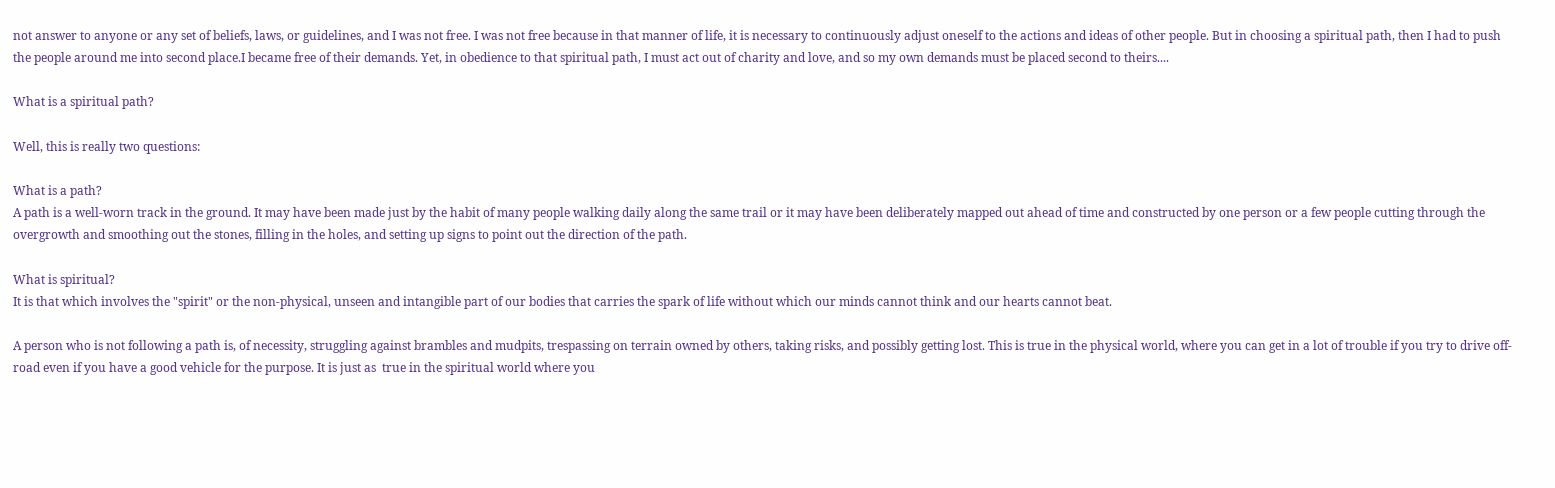not answer to anyone or any set of beliefs, laws, or guidelines, and I was not free. I was not free because in that manner of life, it is necessary to continuously adjust oneself to the actions and ideas of other people. But in choosing a spiritual path, then I had to push the people around me into second place.I became free of their demands. Yet, in obedience to that spiritual path, I must act out of charity and love, and so my own demands must be placed second to theirs....

What is a spiritual path?

Well, this is really two questions:

What is a path?
A path is a well-worn track in the ground. It may have been made just by the habit of many people walking daily along the same trail or it may have been deliberately mapped out ahead of time and constructed by one person or a few people cutting through the overgrowth and smoothing out the stones, filling in the holes, and setting up signs to point out the direction of the path.

What is spiritual?
It is that which involves the "spirit" or the non-physical, unseen and intangible part of our bodies that carries the spark of life without which our minds cannot think and our hearts cannot beat.

A person who is not following a path is, of necessity, struggling against brambles and mudpits, trespassing on terrain owned by others, taking risks, and possibly getting lost. This is true in the physical world, where you can get in a lot of trouble if you try to drive off-road even if you have a good vehicle for the purpose. It is just as  true in the spiritual world where you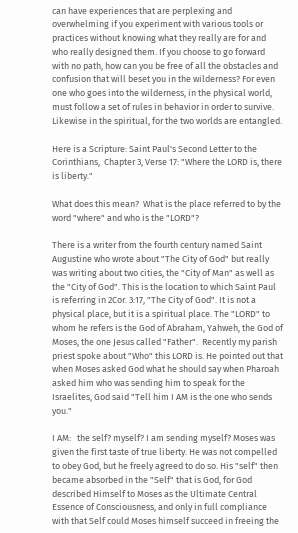can have experiences that are perplexing and overwhelming if you experiment with various tools or practices without knowing what they really are for and who really designed them. If you choose to go forward with no path, how can you be free of all the obstacles and confusion that will beset you in the wilderness? For even one who goes into the wilderness, in the physical world, must follow a set of rules in behavior in order to survive. Likewise in the spiritual, for the two worlds are entangled.

Here is a Scripture: Saint Paul's Second Letter to the Corinthians,  Chapter 3, Verse 17: "Where the LORD is, there is liberty."

What does this mean?  What is the place referred to by the word "where" and who is the "LORD"?

There is a writer from the fourth century named Saint Augustine who wrote about "The City of God" but really was writing about two cities, the "City of Man" as well as the "City of God". This is the location to which Saint Paul is referring in 2Cor. 3:17, "The City of God". It is not a physical place, but it is a spiritual place. The "LORD" to whom he refers is the God of Abraham, Yahweh, the God of Moses, the one Jesus called "Father".  Recently my parish priest spoke about "Who" this LORD is. He pointed out that when Moses asked God what he should say when Pharoah asked him who was sending him to speak for the Israelites, God said "Tell him I AM is the one who sends you."

I AM:   the self? myself? I am sending myself? Moses was given the first taste of true liberty. He was not compelled to obey God, but he freely agreed to do so. His "self" then became absorbed in the "Self" that is God, for God described Himself to Moses as the Ultimate Central Essence of Consciousness, and only in full compliance with that Self could Moses himself succeed in freeing the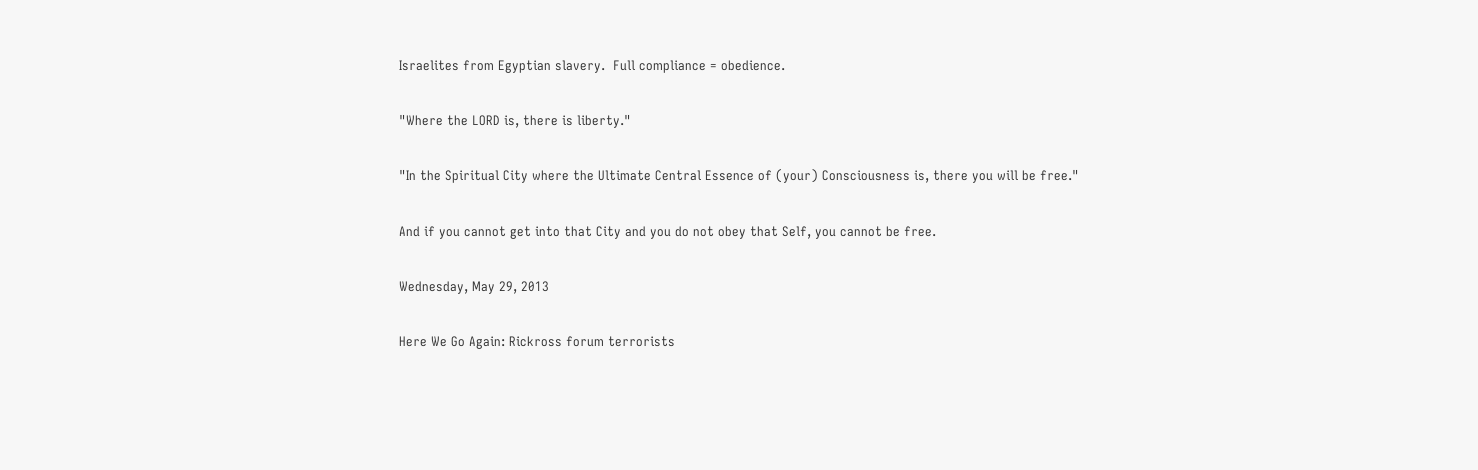Israelites from Egyptian slavery.  Full compliance = obedience.

"Where the LORD is, there is liberty."

"In the Spiritual City where the Ultimate Central Essence of (your) Consciousness is, there you will be free."

And if you cannot get into that City and you do not obey that Self, you cannot be free.

Wednesday, May 29, 2013

Here We Go Again: Rickross forum terrorists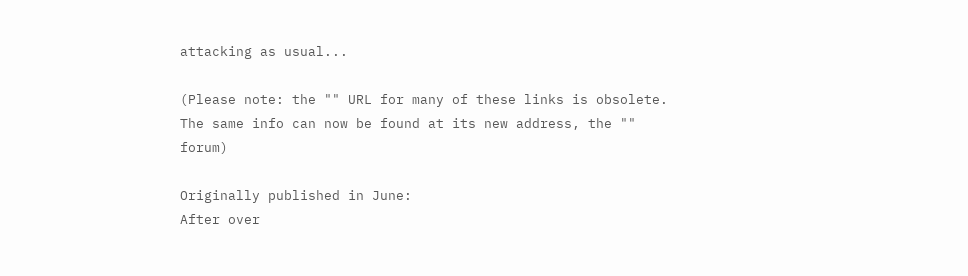attacking as usual...

(Please note: the "" URL for many of these links is obsolete. The same info can now be found at its new address, the "" forum)

Originally published in June:
After over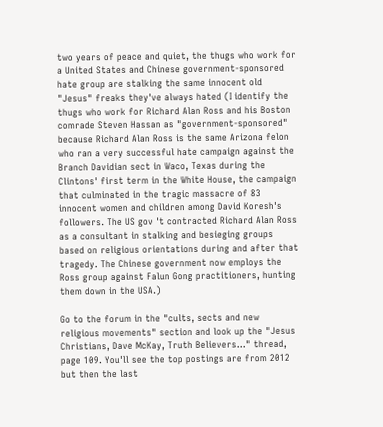two years of peace and quiet, the thugs who work for a United States and Chinese government-sponsored hate group are stalking the same innocent old "Jesus" freaks they've always hated (I identify the thugs who work for Richard Alan Ross and his Boston comrade Steven Hassan as "government-sponsored" because Richard Alan Ross is the same Arizona felon who ran a very successful hate campaign against the Branch Davidian sect in Waco, Texas during the Clintons' first term in the White House, the campaign that culminated in the tragic massacre of 83 innocent women and children among David Koresh's followers. The US gov 't contracted Richard Alan Ross as a consultant in stalking and besieging groups based on religious orientations during and after that tragedy. The Chinese government now employs the Ross group against Falun Gong practitioners, hunting them down in the USA.)

Go to the forum in the "cults, sects and new religious movements" section and look up the "Jesus Christians, Dave McKay, Truth Believers..." thread, page 109. You'll see the top postings are from 2012 but then the last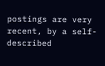postings are very recent, by a self-described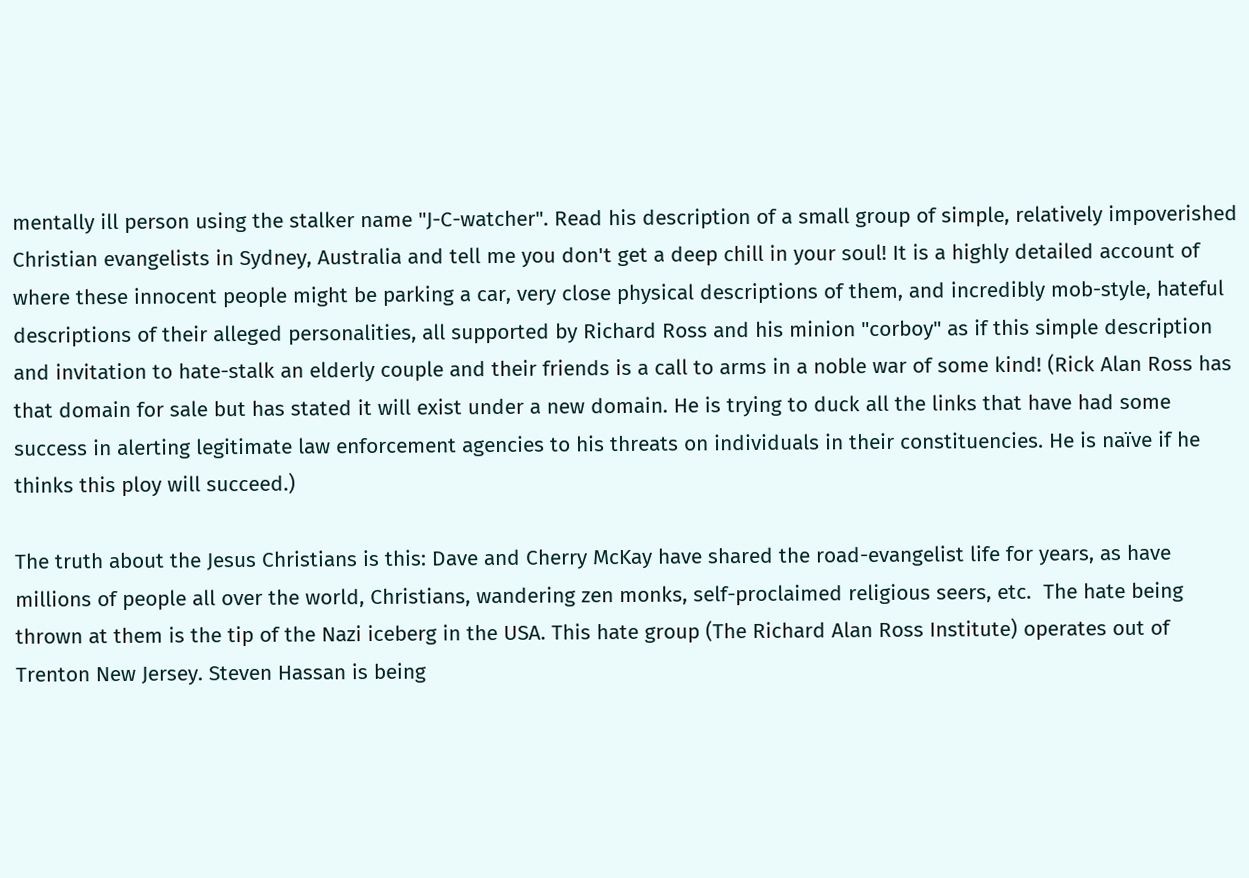mentally ill person using the stalker name "J-C-watcher". Read his description of a small group of simple, relatively impoverished Christian evangelists in Sydney, Australia and tell me you don't get a deep chill in your soul! It is a highly detailed account of where these innocent people might be parking a car, very close physical descriptions of them, and incredibly mob-style, hateful descriptions of their alleged personalities, all supported by Richard Ross and his minion "corboy" as if this simple description and invitation to hate-stalk an elderly couple and their friends is a call to arms in a noble war of some kind! (Rick Alan Ross has that domain for sale but has stated it will exist under a new domain. He is trying to duck all the links that have had some success in alerting legitimate law enforcement agencies to his threats on individuals in their constituencies. He is naïve if he thinks this ploy will succeed.)

The truth about the Jesus Christians is this: Dave and Cherry McKay have shared the road-evangelist life for years, as have millions of people all over the world, Christians, wandering zen monks, self-proclaimed religious seers, etc.  The hate being thrown at them is the tip of the Nazi iceberg in the USA. This hate group (The Richard Alan Ross Institute) operates out of Trenton New Jersey. Steven Hassan is being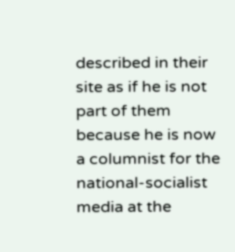described in their site as if he is not part of them because he is now a columnist for the national-socialist media at the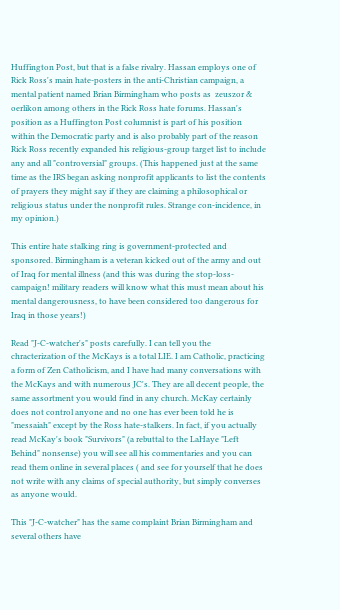Huffington Post, but that is a false rivalry. Hassan employs one of Rick Ross's main hate-posters in the anti-Christian campaign, a mental patient named Brian Birmingham who posts as  zeuszor & oerlikon among others in the Rick Ross hate forums. Hassan's position as a Huffington Post columnist is part of his position within the Democratic party and is also probably part of the reason Rick Ross recently expanded his religious-group target list to include any and all "controversial" groups. (This happened just at the same time as the IRS began asking nonprofit applicants to list the contents of prayers they might say if they are claiming a philosophical or religious status under the nonprofit rules. Strange con-incidence, in my opinion.)

This entire hate stalking ring is government-protected and sponsored. Birmingham is a veteran kicked out of the army and out of Iraq for mental illness (and this was during the stop-loss-campaign! military readers will know what this must mean about his mental dangerousness, to have been considered too dangerous for Iraq in those years!)

Read "J-C-watcher's" posts carefully. I can tell you the chracterization of the McKays is a total LIE. I am Catholic, practicing a form of Zen Catholicism, and I have had many conversations with the McKays and with numerous JC's. They are all decent people, the same assortment you would find in any church. McKay certainly does not control anyone and no one has ever been told he is "messaiah" except by the Ross hate-stalkers. In fact, if you actually read McKay's book "Survivors" (a rebuttal to the LaHaye "Left Behind" nonsense) you will see all his commentaries and you can read them online in several places ( and see for yourself that he does not write with any claims of special authority, but simply converses as anyone would.

This "J-C-watcher" has the same complaint Brian Birmingham and several others have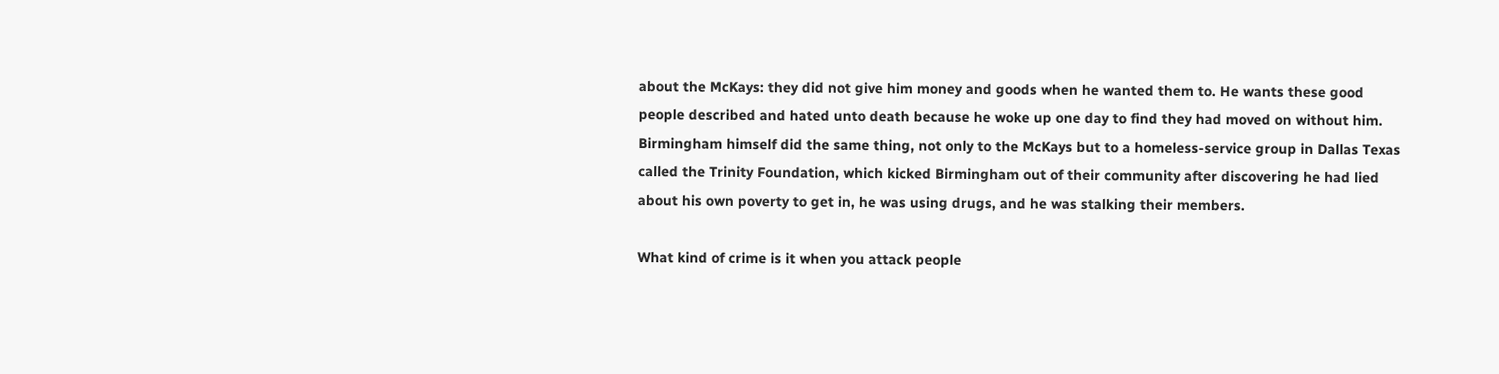about the McKays: they did not give him money and goods when he wanted them to. He wants these good people described and hated unto death because he woke up one day to find they had moved on without him. Birmingham himself did the same thing, not only to the McKays but to a homeless-service group in Dallas Texas called the Trinity Foundation, which kicked Birmingham out of their community after discovering he had lied about his own poverty to get in, he was using drugs, and he was stalking their members.

What kind of crime is it when you attack people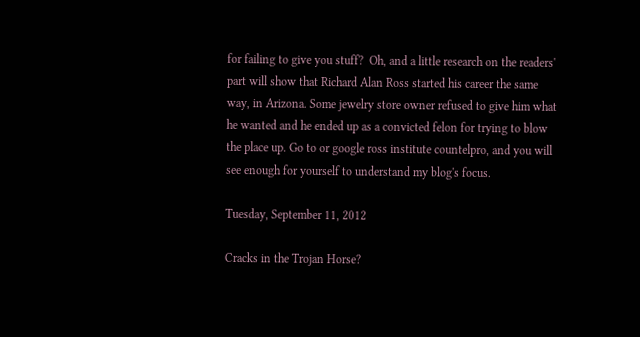for failing to give you stuff?  Oh, and a little research on the readers' part will show that Richard Alan Ross started his career the same way, in Arizona. Some jewelry store owner refused to give him what he wanted and he ended up as a convicted felon for trying to blow the place up. Go to or google ross institute countelpro, and you will see enough for yourself to understand my blog's focus.

Tuesday, September 11, 2012

Cracks in the Trojan Horse?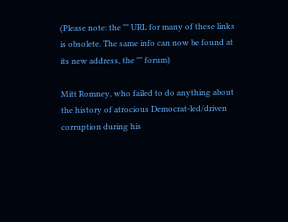(Please note: the "" URL for many of these links is obsolete. The same info can now be found at its new address, the "" forum)

Mitt Romney, who failed to do anything about the history of atrocious Democrat-led/driven corruption during his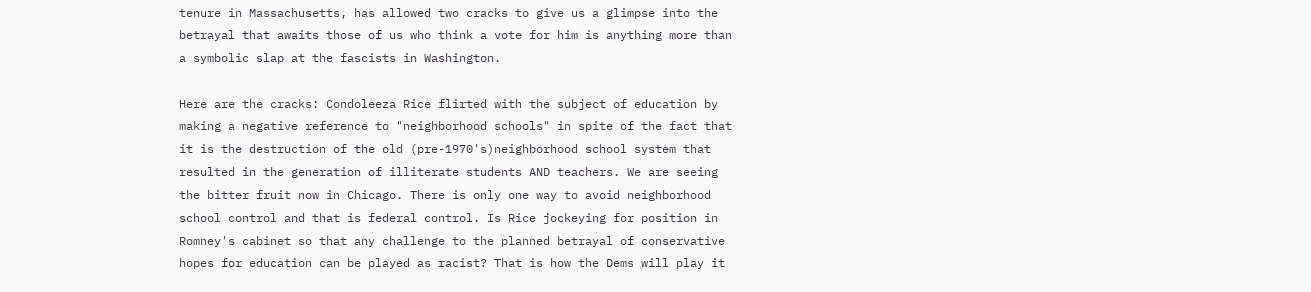tenure in Massachusetts, has allowed two cracks to give us a glimpse into the betrayal that awaits those of us who think a vote for him is anything more than a symbolic slap at the fascists in Washington.

Here are the cracks: Condoleeza Rice flirted with the subject of education by making a negative reference to "neighborhood schools" in spite of the fact that it is the destruction of the old (pre-1970's)neighborhood school system that resulted in the generation of illiterate students AND teachers. We are seeing the bitter fruit now in Chicago. There is only one way to avoid neighborhood school control and that is federal control. Is Rice jockeying for position in Romney's cabinet so that any challenge to the planned betrayal of conservative hopes for education can be played as racist? That is how the Dems will play it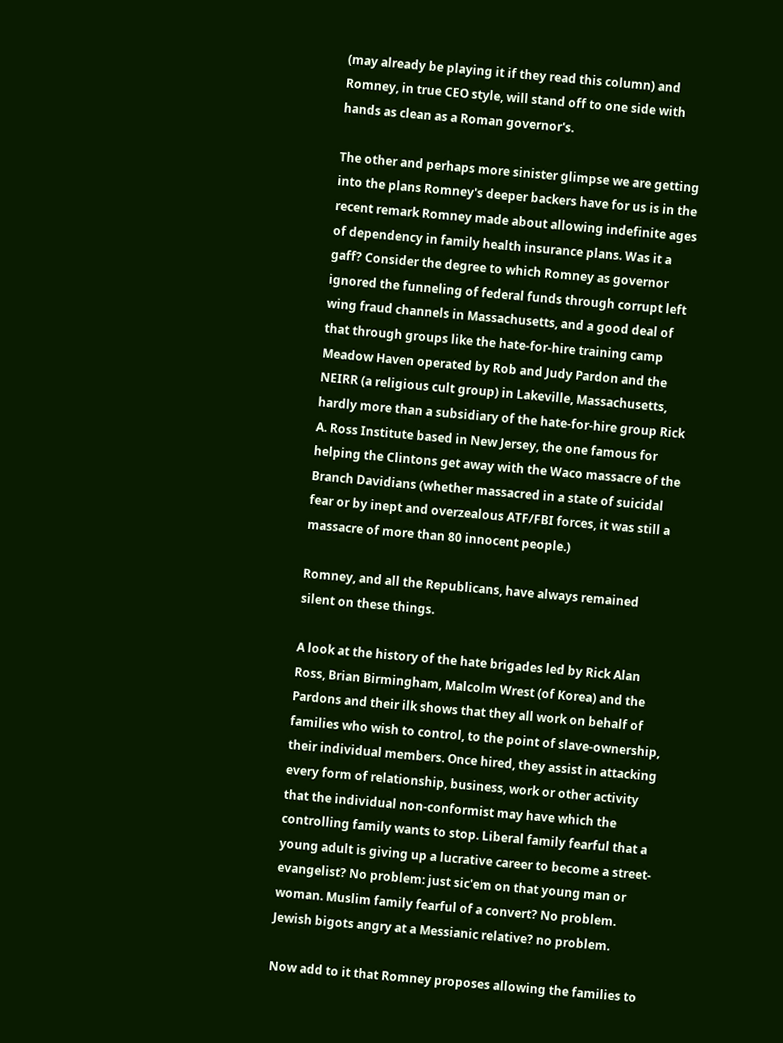(may already be playing it if they read this column) and Romney, in true CEO style, will stand off to one side with hands as clean as a Roman governor's.

The other and perhaps more sinister glimpse we are getting into the plans Romney's deeper backers have for us is in the recent remark Romney made about allowing indefinite ages of dependency in family health insurance plans. Was it a gaff? Consider the degree to which Romney as governor ignored the funneling of federal funds through corrupt left wing fraud channels in Massachusetts, and a good deal of that through groups like the hate-for-hire training camp Meadow Haven operated by Rob and Judy Pardon and the NEIRR (a religious cult group) in Lakeville, Massachusetts, hardly more than a subsidiary of the hate-for-hire group Rick A. Ross Institute based in New Jersey, the one famous for helping the Clintons get away with the Waco massacre of the Branch Davidians (whether massacred in a state of suicidal fear or by inept and overzealous ATF/FBI forces, it was still a massacre of more than 80 innocent people.)

Romney, and all the Republicans, have always remained silent on these things.

A look at the history of the hate brigades led by Rick Alan Ross, Brian Birmingham, Malcolm Wrest (of Korea) and the Pardons and their ilk shows that they all work on behalf of families who wish to control, to the point of slave-ownership, their individual members. Once hired, they assist in attacking every form of relationship, business, work or other activity that the individual non-conformist may have which the controlling family wants to stop. Liberal family fearful that a young adult is giving up a lucrative career to become a street-evangelist? No problem: just sic'em on that young man or woman. Muslim family fearful of a convert? No problem. Jewish bigots angry at a Messianic relative? no problem.

Now add to it that Romney proposes allowing the families to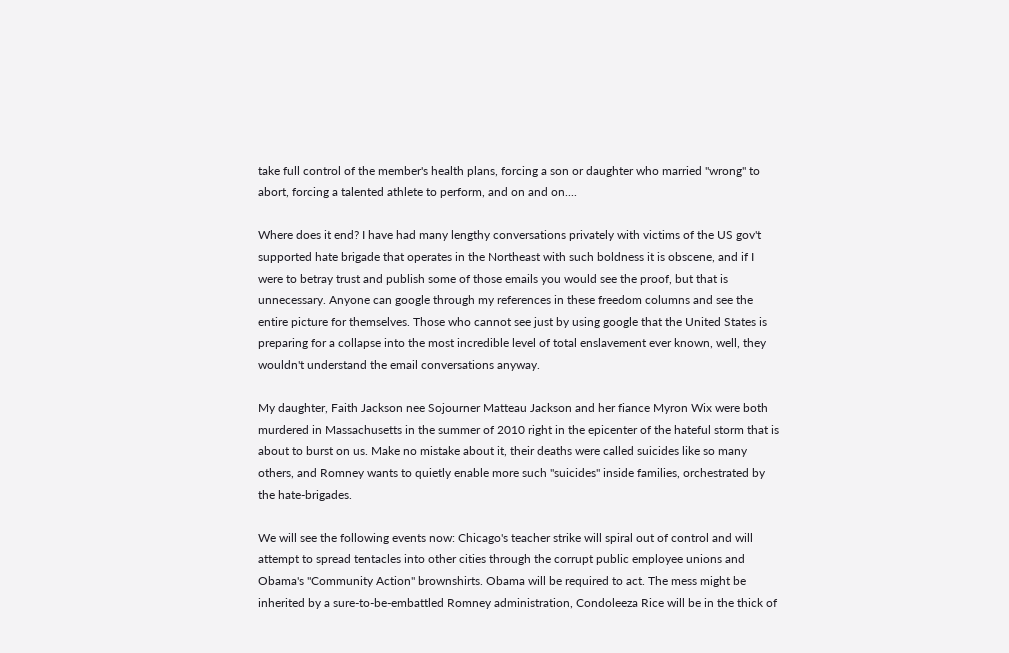take full control of the member's health plans, forcing a son or daughter who married "wrong" to abort, forcing a talented athlete to perform, and on and on....

Where does it end? I have had many lengthy conversations privately with victims of the US gov't supported hate brigade that operates in the Northeast with such boldness it is obscene, and if I were to betray trust and publish some of those emails you would see the proof, but that is unnecessary. Anyone can google through my references in these freedom columns and see the entire picture for themselves. Those who cannot see just by using google that the United States is preparing for a collapse into the most incredible level of total enslavement ever known, well, they wouldn't understand the email conversations anyway.

My daughter, Faith Jackson nee Sojourner Matteau Jackson and her fiance Myron Wix were both murdered in Massachusetts in the summer of 2010 right in the epicenter of the hateful storm that is about to burst on us. Make no mistake about it, their deaths were called suicides like so many others, and Romney wants to quietly enable more such "suicides" inside families, orchestrated by the hate-brigades.

We will see the following events now: Chicago's teacher strike will spiral out of control and will attempt to spread tentacles into other cities through the corrupt public employee unions and Obama's "Community Action" brownshirts. Obama will be required to act. The mess might be inherited by a sure-to-be-embattled Romney administration, Condoleeza Rice will be in the thick of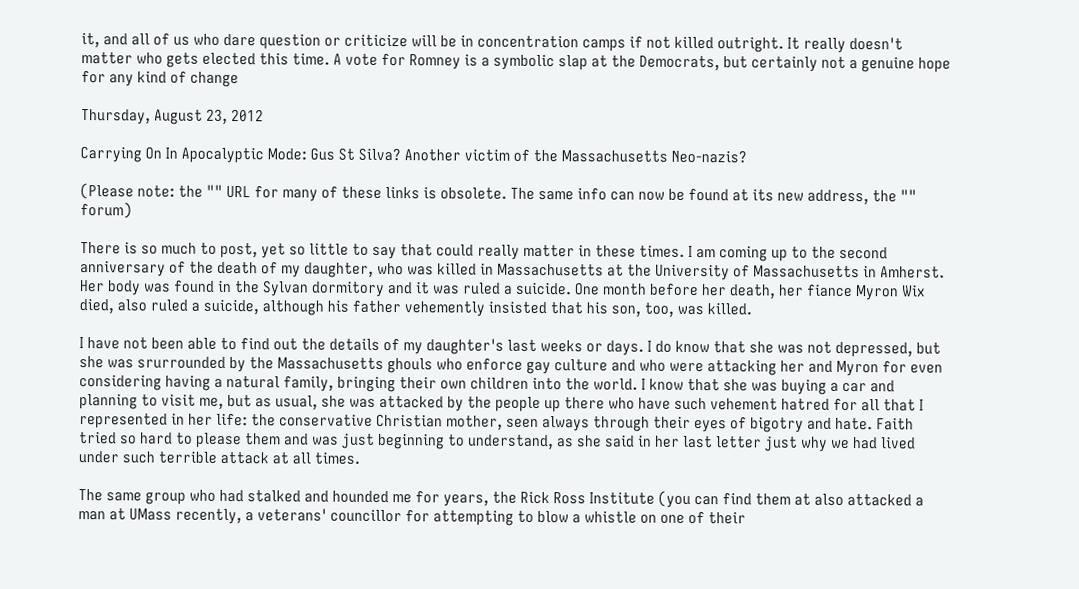it, and all of us who dare question or criticize will be in concentration camps if not killed outright. It really doesn't matter who gets elected this time. A vote for Romney is a symbolic slap at the Democrats, but certainly not a genuine hope for any kind of change

Thursday, August 23, 2012

Carrying On In Apocalyptic Mode: Gus St Silva? Another victim of the Massachusetts Neo-nazis?

(Please note: the "" URL for many of these links is obsolete. The same info can now be found at its new address, the "" forum)

There is so much to post, yet so little to say that could really matter in these times. I am coming up to the second anniversary of the death of my daughter, who was killed in Massachusetts at the University of Massachusetts in Amherst. Her body was found in the Sylvan dormitory and it was ruled a suicide. One month before her death, her fiance Myron Wix died, also ruled a suicide, although his father vehemently insisted that his son, too, was killed.

I have not been able to find out the details of my daughter's last weeks or days. I do know that she was not depressed, but she was srurrounded by the Massachusetts ghouls who enforce gay culture and who were attacking her and Myron for even considering having a natural family, bringing their own children into the world. I know that she was buying a car and planning to visit me, but as usual, she was attacked by the people up there who have such vehement hatred for all that I represented in her life: the conservative Christian mother, seen always through their eyes of bigotry and hate. Faith tried so hard to please them and was just beginning to understand, as she said in her last letter just why we had lived under such terrible attack at all times.

The same group who had stalked and hounded me for years, the Rick Ross Institute (you can find them at also attacked a man at UMass recently, a veterans' councillor for attempting to blow a whistle on one of their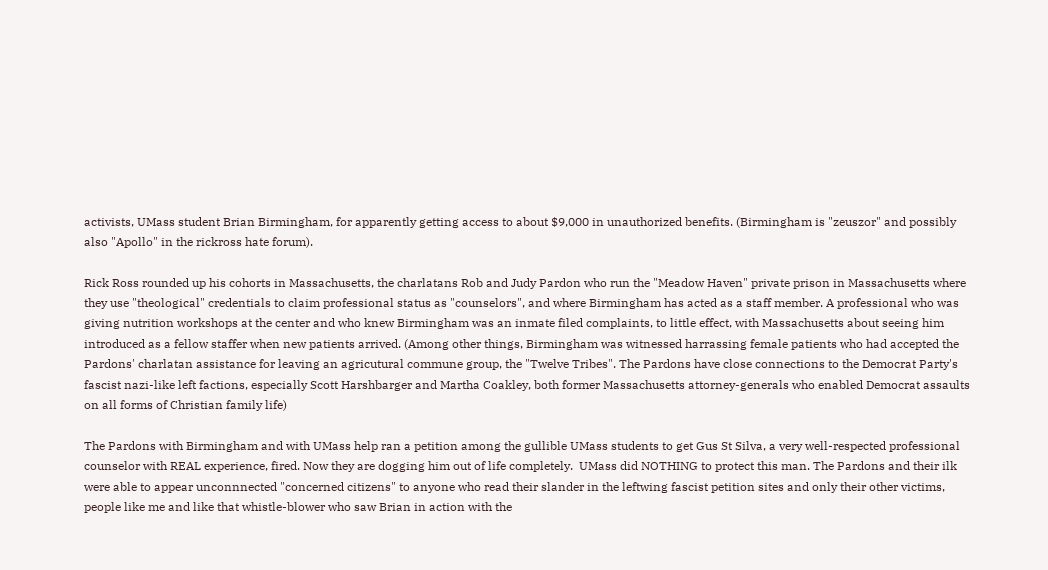activists, UMass student Brian Birmingham, for apparently getting access to about $9,000 in unauthorized benefits. (Birmingham is "zeuszor" and possibly also "Apollo" in the rickross hate forum).

Rick Ross rounded up his cohorts in Massachusetts, the charlatans Rob and Judy Pardon who run the "Meadow Haven" private prison in Massachusetts where they use "theological" credentials to claim professional status as "counselors", and where Birmingham has acted as a staff member. A professional who was giving nutrition workshops at the center and who knew Birmingham was an inmate filed complaints, to little effect, with Massachusetts about seeing him introduced as a fellow staffer when new patients arrived. (Among other things, Birmingham was witnessed harrassing female patients who had accepted the Pardons' charlatan assistance for leaving an agricutural commune group, the "Twelve Tribes". The Pardons have close connections to the Democrat Party's fascist nazi-like left factions, especially Scott Harshbarger and Martha Coakley, both former Massachusetts attorney-generals who enabled Democrat assaults on all forms of Christian family life)

The Pardons with Birmingham and with UMass help ran a petition among the gullible UMass students to get Gus St Silva, a very well-respected professional counselor with REAL experience, fired. Now they are dogging him out of life completely.  UMass did NOTHING to protect this man. The Pardons and their ilk were able to appear unconnnected "concerned citizens" to anyone who read their slander in the leftwing fascist petition sites and only their other victims, people like me and like that whistle-blower who saw Brian in action with the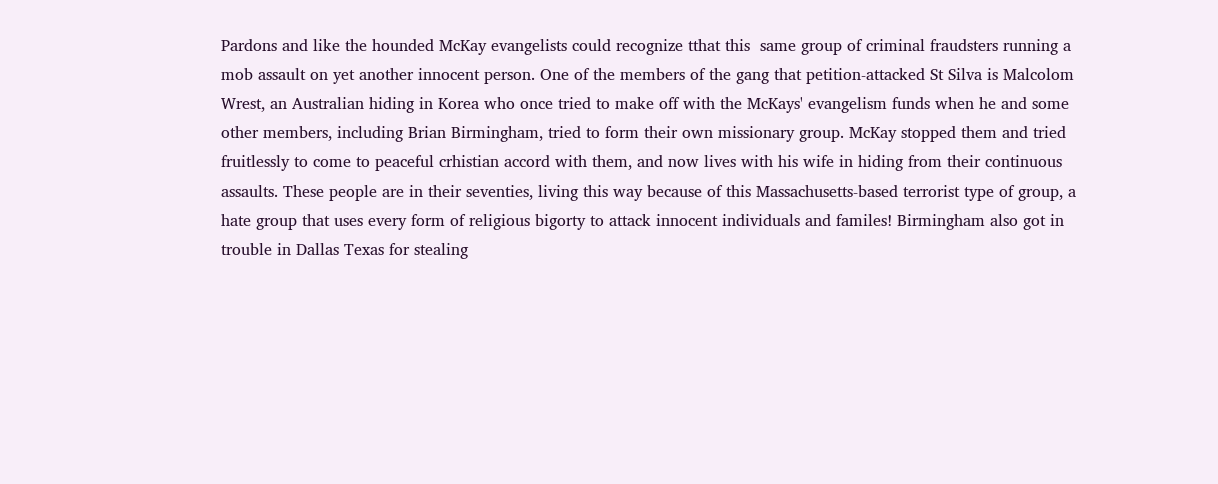Pardons and like the hounded McKay evangelists could recognize tthat this  same group of criminal fraudsters running a mob assault on yet another innocent person. One of the members of the gang that petition-attacked St Silva is Malcolom Wrest, an Australian hiding in Korea who once tried to make off with the McKays' evangelism funds when he and some other members, including Brian Birmingham, tried to form their own missionary group. McKay stopped them and tried fruitlessly to come to peaceful crhistian accord with them, and now lives with his wife in hiding from their continuous assaults. These people are in their seventies, living this way because of this Massachusetts-based terrorist type of group, a hate group that uses every form of religious bigorty to attack innocent individuals and familes! Birmingham also got in trouble in Dallas Texas for stealing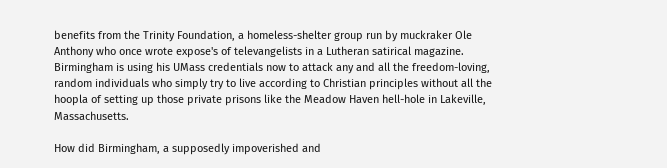benefits from the Trinity Foundation, a homeless-shelter group run by muckraker Ole Anthony who once wrote expose's of televangelists in a Lutheran satirical magazine. Birmingham is using his UMass credentials now to attack any and all the freedom-loving, random individuals who simply try to live according to Christian principles without all the hoopla of setting up those private prisons like the Meadow Haven hell-hole in Lakeville, Massachusetts.

How did Birmingham, a supposedly impoverished and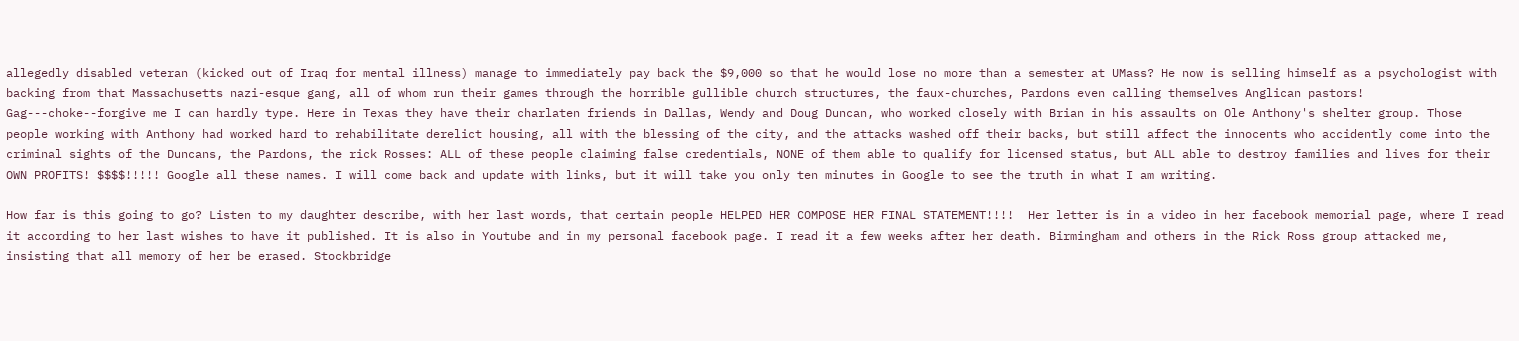allegedly disabled veteran (kicked out of Iraq for mental illness) manage to immediately pay back the $9,000 so that he would lose no more than a semester at UMass? He now is selling himself as a psychologist with backing from that Massachusetts nazi-esque gang, all of whom run their games through the horrible gullible church structures, the faux-churches, Pardons even calling themselves Anglican pastors!  Gag---choke--forgive me I can hardly type. Here in Texas they have their charlaten friends in Dallas, Wendy and Doug Duncan, who worked closely with Brian in his assaults on Ole Anthony's shelter group. Those people working with Anthony had worked hard to rehabilitate derelict housing, all with the blessing of the city, and the attacks washed off their backs, but still affect the innocents who accidently come into the criminal sights of the Duncans, the Pardons, the rick Rosses: ALL of these people claiming false credentials, NONE of them able to qualify for licensed status, but ALL able to destroy families and lives for their OWN PROFITS! $$$$!!!!! Google all these names. I will come back and update with links, but it will take you only ten minutes in Google to see the truth in what I am writing.

How far is this going to go? Listen to my daughter describe, with her last words, that certain people HELPED HER COMPOSE HER FINAL STATEMENT!!!!  Her letter is in a video in her facebook memorial page, where I read it according to her last wishes to have it published. It is also in Youtube and in my personal facebook page. I read it a few weeks after her death. Birmingham and others in the Rick Ross group attacked me, insisting that all memory of her be erased. Stockbridge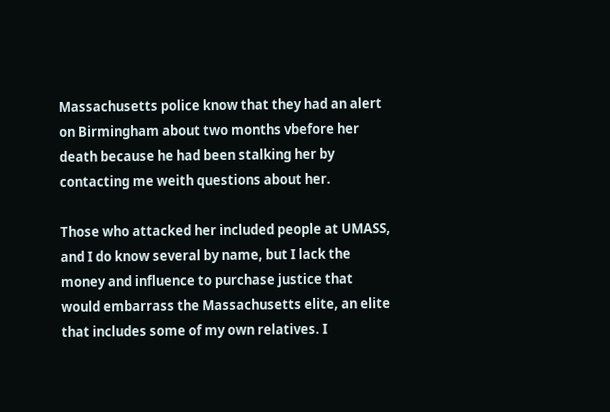Massachusetts police know that they had an alert on Birmingham about two months vbefore her death because he had been stalking her by contacting me weith questions about her.

Those who attacked her included people at UMASS, and I do know several by name, but I lack the money and influence to purchase justice that would embarrass the Massachusetts elite, an elite that includes some of my own relatives. I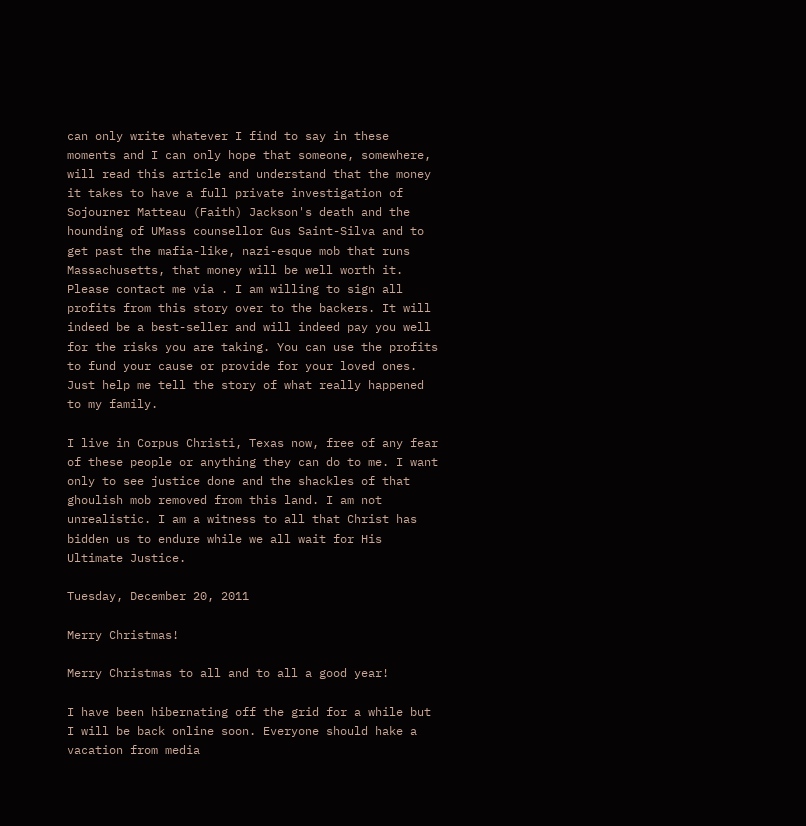can only write whatever I find to say in these moments and I can only hope that someone, somewhere, will read this article and understand that the money it takes to have a full private investigation of Sojourner Matteau (Faith) Jackson's death and the hounding of UMass counsellor Gus Saint-Silva and to get past the mafia-like, nazi-esque mob that runs Massachusetts, that money will be well worth it. Please contact me via . I am willing to sign all profits from this story over to the backers. It will indeed be a best-seller and will indeed pay you well for the risks you are taking. You can use the profits to fund your cause or provide for your loved ones. Just help me tell the story of what really happened to my family.

I live in Corpus Christi, Texas now, free of any fear of these people or anything they can do to me. I want only to see justice done and the shackles of that ghoulish mob removed from this land. I am not unrealistic. I am a witness to all that Christ has bidden us to endure while we all wait for His Ultimate Justice.

Tuesday, December 20, 2011

Merry Christmas!

Merry Christmas to all and to all a good year!

I have been hibernating off the grid for a while but I will be back online soon. Everyone should hake a vacation from media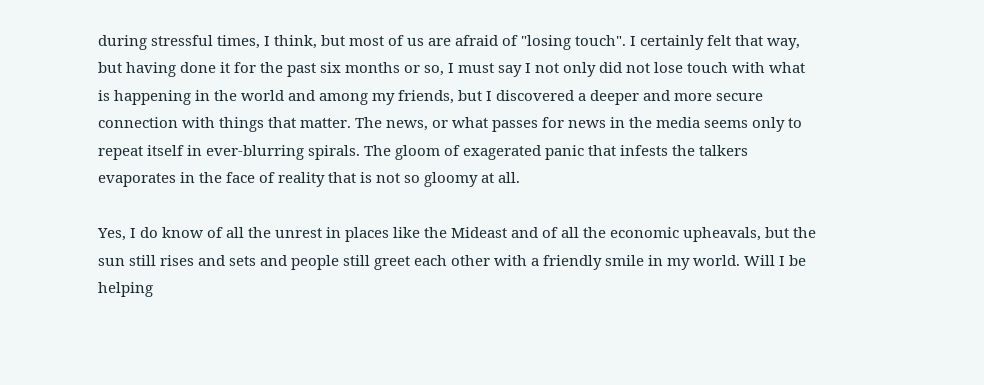during stressful times, I think, but most of us are afraid of "losing touch". I certainly felt that way, but having done it for the past six months or so, I must say I not only did not lose touch with what is happening in the world and among my friends, but I discovered a deeper and more secure connection with things that matter. The news, or what passes for news in the media seems only to repeat itself in ever-blurring spirals. The gloom of exagerated panic that infests the talkers evaporates in the face of reality that is not so gloomy at all.

Yes, I do know of all the unrest in places like the Mideast and of all the economic upheavals, but the sun still rises and sets and people still greet each other with a friendly smile in my world. Will I be helping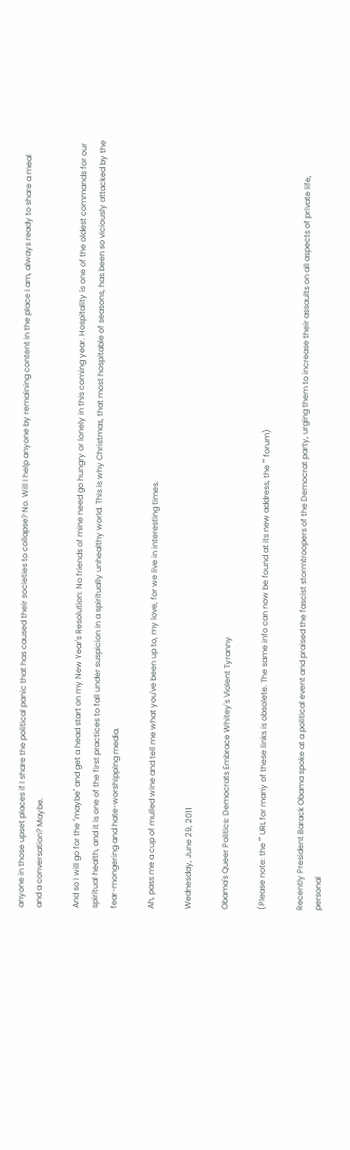anyone in those upset places if I share the political panic that has caused their societies to collapse? No. Will I help anyone by remaining content in the place I am, always ready to share a meal and a conversation? Maybe.

And so I will go for the "maybe" and get a head start on my New Year's Resolution: No friends of mine need go hungry or lonely in this coming year. Hospitality is one of the oldest commands for our spiritual health, and it is one of the first practices to fall under suspicion in a spiritually unhealthy world. This is why Christmas, that most hospitable of seasons, has been so viciously attacked by the fear-mongering and hate-worshipping media.

Ah, pass me a cup of mulled wine and tell me what you've been up to, my love, for we live in interesting times.

Wednesday, June 29, 2011

Obama's Queer Politics: Democrats Embrace Whitey's Violent Tyranny

(Please note: the "" URL for many of these links is obsolete. The same info can now be found at its new address, the "" forum)

Recently President Barack Obama spoke at a political event and praised the fascist stormtroopers of the Democrat party, urging them to increase their assaults on all aspects of private life, personal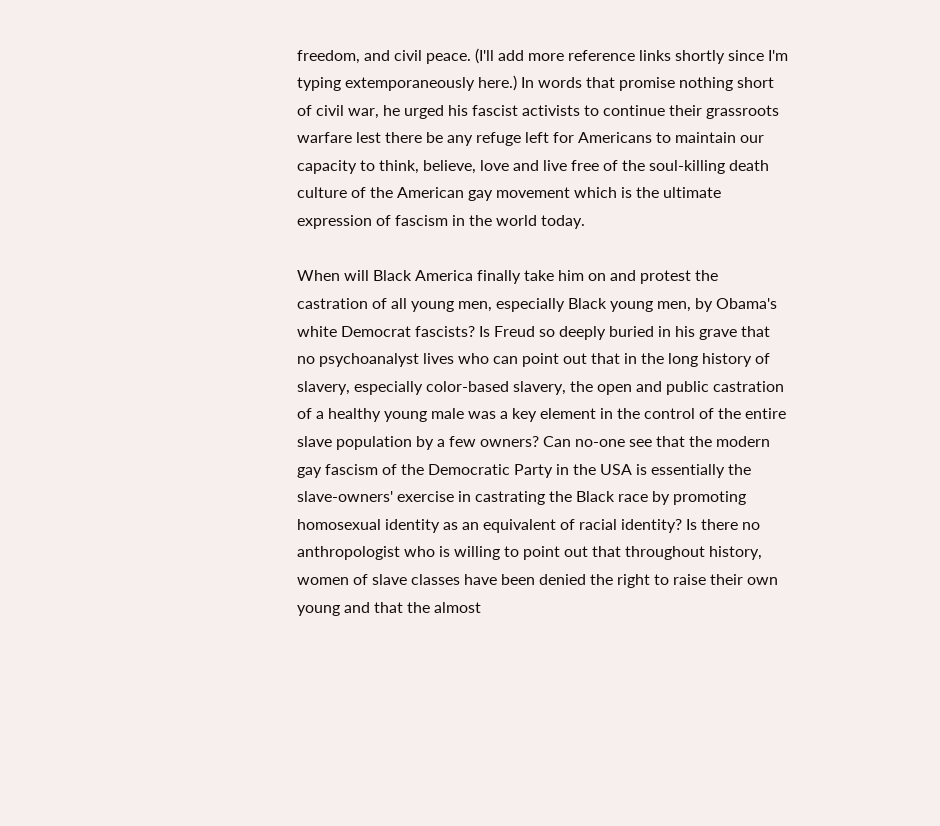freedom, and civil peace. (I'll add more reference links shortly since I'm typing extemporaneously here.) In words that promise nothing short of civil war, he urged his fascist activists to continue their grassroots warfare lest there be any refuge left for Americans to maintain our capacity to think, believe, love and live free of the soul-killing death culture of the American gay movement which is the ultimate expression of fascism in the world today.

When will Black America finally take him on and protest the castration of all young men, especially Black young men, by Obama's white Democrat fascists? Is Freud so deeply buried in his grave that no psychoanalyst lives who can point out that in the long history of slavery, especially color-based slavery, the open and public castration of a healthy young male was a key element in the control of the entire slave population by a few owners? Can no-one see that the modern gay fascism of the Democratic Party in the USA is essentially the slave-owners' exercise in castrating the Black race by promoting homosexual identity as an equivalent of racial identity? Is there no anthropologist who is willing to point out that throughout history, women of slave classes have been denied the right to raise their own young and that the almost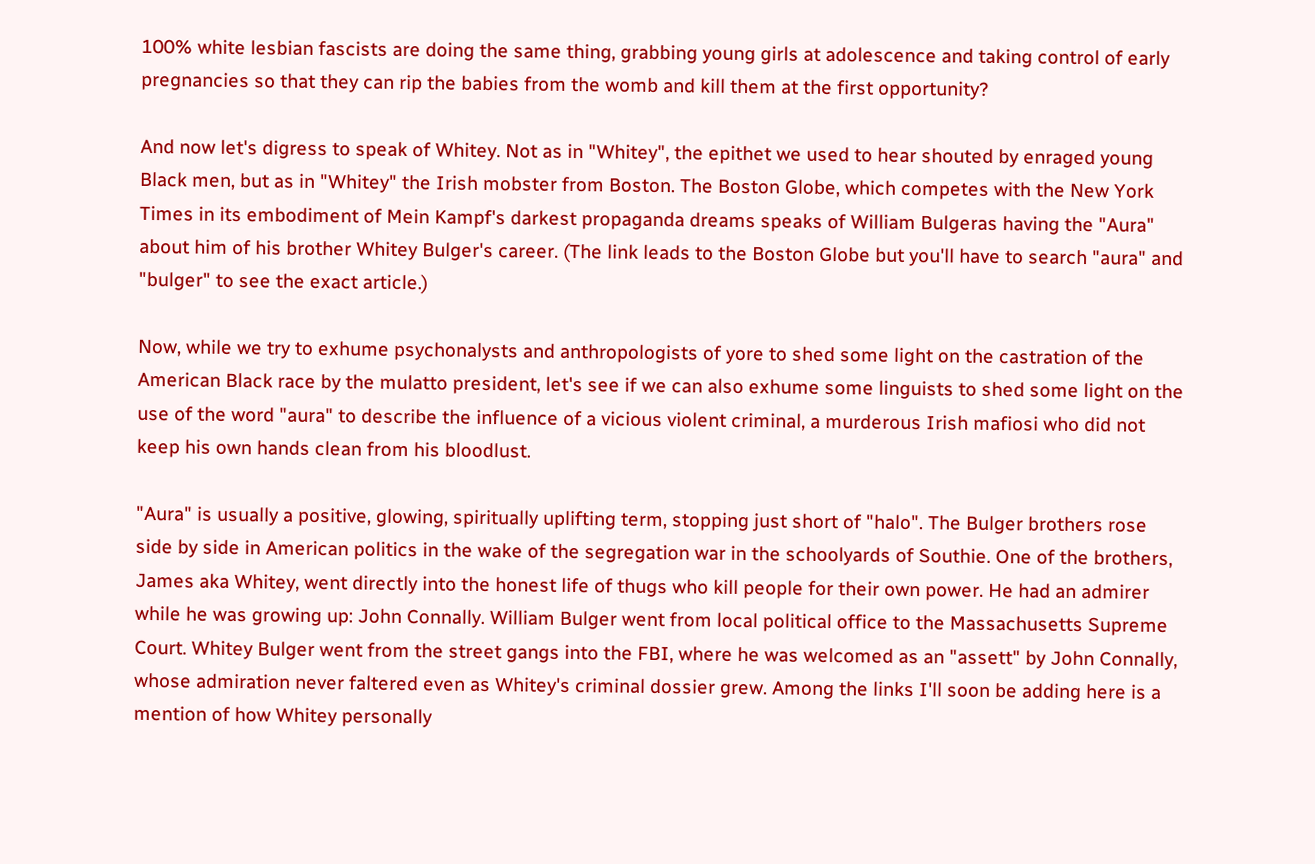100% white lesbian fascists are doing the same thing, grabbing young girls at adolescence and taking control of early pregnancies so that they can rip the babies from the womb and kill them at the first opportunity?

And now let's digress to speak of Whitey. Not as in "Whitey", the epithet we used to hear shouted by enraged young Black men, but as in "Whitey" the Irish mobster from Boston. The Boston Globe, which competes with the New York Times in its embodiment of Mein Kampf's darkest propaganda dreams speaks of William Bulgeras having the "Aura" about him of his brother Whitey Bulger's career. (The link leads to the Boston Globe but you'll have to search "aura" and "bulger" to see the exact article.)

Now, while we try to exhume psychonalysts and anthropologists of yore to shed some light on the castration of the American Black race by the mulatto president, let's see if we can also exhume some linguists to shed some light on the use of the word "aura" to describe the influence of a vicious violent criminal, a murderous Irish mafiosi who did not keep his own hands clean from his bloodlust.

"Aura" is usually a positive, glowing, spiritually uplifting term, stopping just short of "halo". The Bulger brothers rose side by side in American politics in the wake of the segregation war in the schoolyards of Southie. One of the brothers, James aka Whitey, went directly into the honest life of thugs who kill people for their own power. He had an admirer while he was growing up: John Connally. William Bulger went from local political office to the Massachusetts Supreme Court. Whitey Bulger went from the street gangs into the FBI, where he was welcomed as an "assett" by John Connally, whose admiration never faltered even as Whitey's criminal dossier grew. Among the links I'll soon be adding here is a mention of how Whitey personally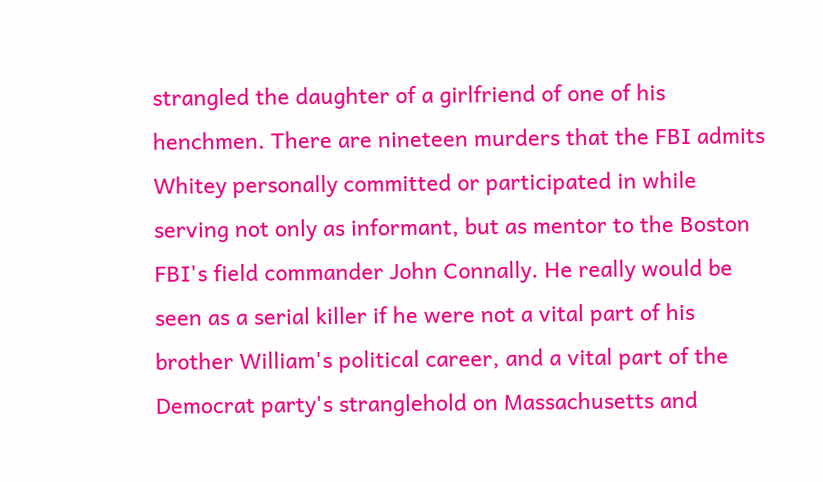strangled the daughter of a girlfriend of one of his henchmen. There are nineteen murders that the FBI admits Whitey personally committed or participated in while serving not only as informant, but as mentor to the Boston FBI's field commander John Connally. He really would be seen as a serial killer if he were not a vital part of his brother William's political career, and a vital part of the Democrat party's stranglehold on Massachusetts and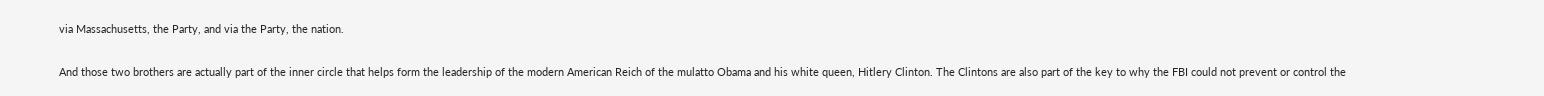via Massachusetts, the Party, and via the Party, the nation.

And those two brothers are actually part of the inner circle that helps form the leadership of the modern American Reich of the mulatto Obama and his white queen, Hitlery Clinton. The Clintons are also part of the key to why the FBI could not prevent or control the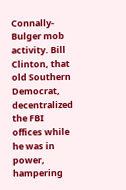Connally-Bulger mob activity. Bill Clinton, that old Southern Democrat, decentralized the FBI offices while he was in power, hampering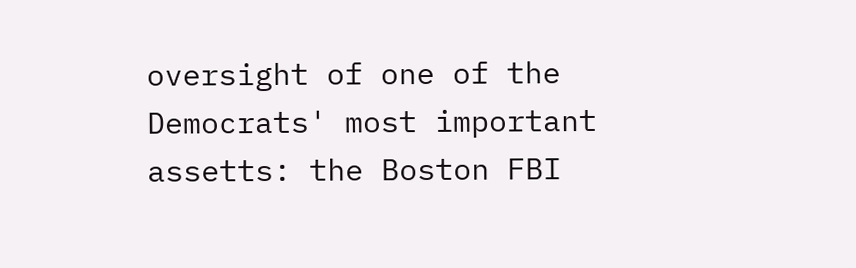oversight of one of the Democrats' most important assetts: the Boston FBI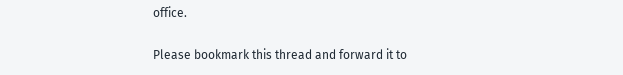office.

Please bookmark this thread and forward it to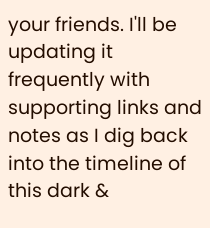your friends. I'll be updating it frequently with supporting links and notes as I dig back into the timeline of this dark &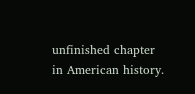unfinished chapter in American history.